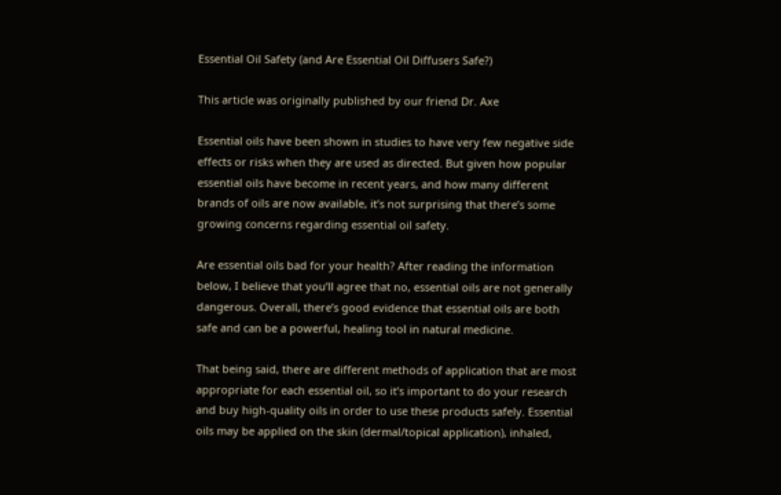Essential Oil Safety (and Are Essential Oil Diffusers Safe?)

This article was originally published by our friend Dr. Axe

Essential oils have been shown in studies to have very few negative side effects or risks when they are used as directed. But given how popular essential oils have become in recent years, and how many different brands of oils are now available, it’s not surprising that there’s some growing concerns regarding essential oil safety.

Are essential oils bad for your health? After reading the information below, I believe that you’ll agree that no, essential oils are not generally dangerous. Overall, there’s good evidence that essential oils are both safe and can be a powerful, healing tool in natural medicine.

That being said, there are different methods of application that are most appropriate for each essential oil, so it’s important to do your research and buy high-quality oils in order to use these products safely. Essential oils may be applied on the skin (dermal/topical application), inhaled,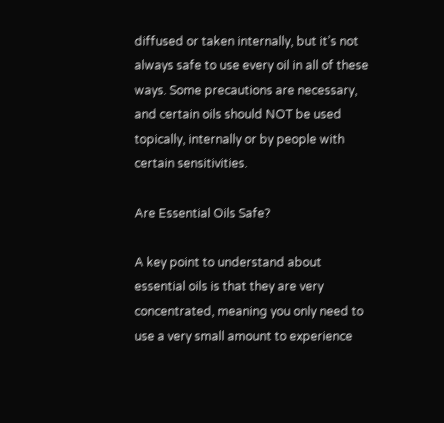diffused or taken internally, but it’s not always safe to use every oil in all of these ways. Some precautions are necessary, and certain oils should NOT be used topically, internally or by people with certain sensitivities.

Are Essential Oils Safe?

A key point to understand about essential oils is that they are very concentrated, meaning you only need to use a very small amount to experience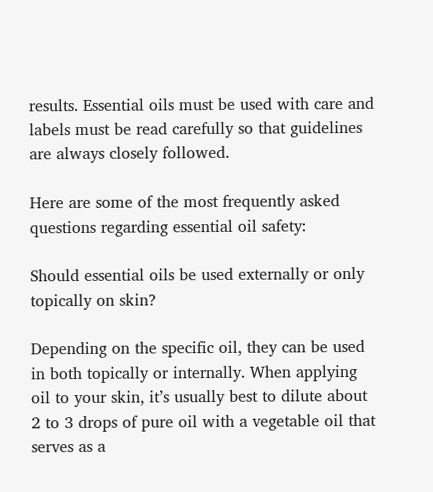results. Essential oils must be used with care and labels must be read carefully so that guidelines are always closely followed.

Here are some of the most frequently asked questions regarding essential oil safety:

Should essential oils be used externally or only topically on skin?

Depending on the specific oil, they can be used in both topically or internally. When applying oil to your skin, it’s usually best to dilute about 2 to 3 drops of pure oil with a vegetable oil that serves as a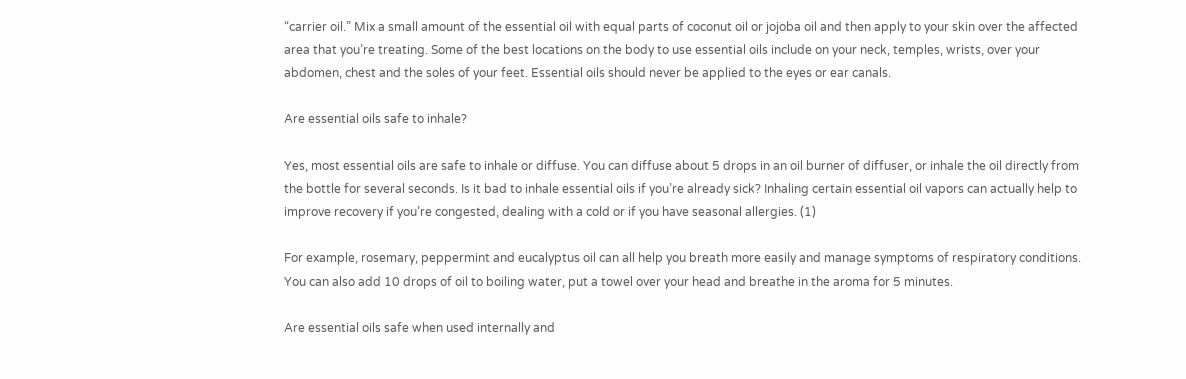“carrier oil.” Mix a small amount of the essential oil with equal parts of coconut oil or jojoba oil and then apply to your skin over the affected area that you’re treating. Some of the best locations on the body to use essential oils include on your neck, temples, wrists, over your abdomen, chest and the soles of your feet. Essential oils should never be applied to the eyes or ear canals.

Are essential oils safe to inhale?

Yes, most essential oils are safe to inhale or diffuse. You can diffuse about 5 drops in an oil burner of diffuser, or inhale the oil directly from the bottle for several seconds. Is it bad to inhale essential oils if you’re already sick? Inhaling certain essential oil vapors can actually help to improve recovery if you’re congested, dealing with a cold or if you have seasonal allergies. (1)

For example, rosemary, peppermint and eucalyptus oil can all help you breath more easily and manage symptoms of respiratory conditions. You can also add 10 drops of oil to boiling water, put a towel over your head and breathe in the aroma for 5 minutes.

Are essential oils safe when used internally and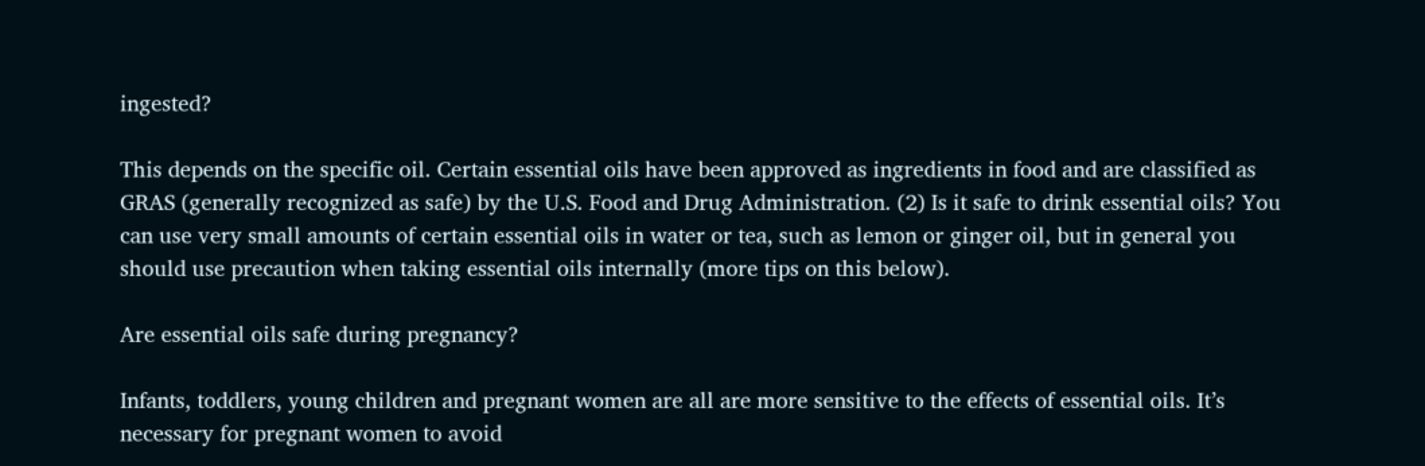ingested?

This depends on the specific oil. Certain essential oils have been approved as ingredients in food and are classified as GRAS (generally recognized as safe) by the U.S. Food and Drug Administration. (2) Is it safe to drink essential oils? You can use very small amounts of certain essential oils in water or tea, such as lemon or ginger oil, but in general you should use precaution when taking essential oils internally (more tips on this below).

Are essential oils safe during pregnancy?

Infants, toddlers, young children and pregnant women are all are more sensitive to the effects of essential oils. It’s necessary for pregnant women to avoid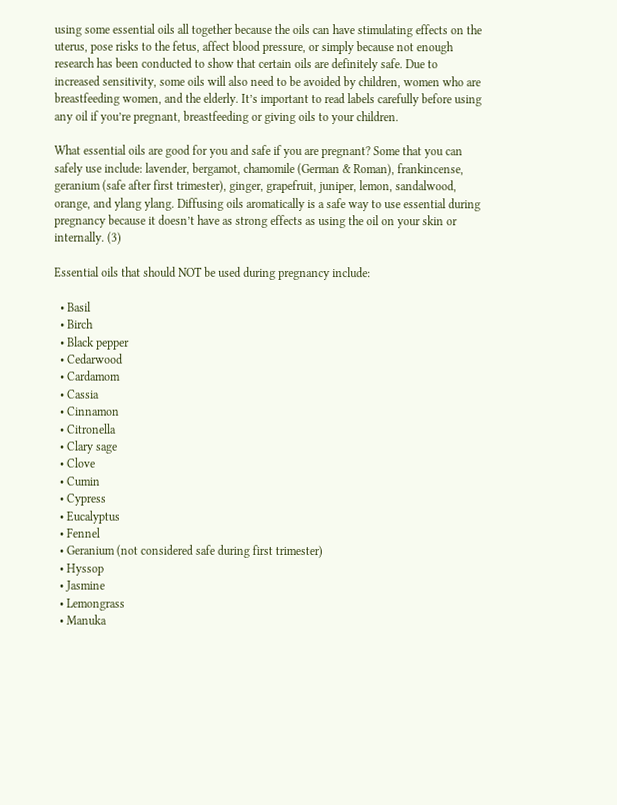using some essential oils all together because the oils can have stimulating effects on the uterus, pose risks to the fetus, affect blood pressure, or simply because not enough research has been conducted to show that certain oils are definitely safe. Due to increased sensitivity, some oils will also need to be avoided by children, women who are breastfeeding women, and the elderly. It’s important to read labels carefully before using any oil if you’re pregnant, breastfeeding or giving oils to your children.

What essential oils are good for you and safe if you are pregnant? Some that you can safely use include: lavender, bergamot, chamomile (German & Roman), frankincense, geranium (safe after first trimester), ginger, grapefruit, juniper, lemon, sandalwood, orange, and ylang ylang. Diffusing oils aromatically is a safe way to use essential during pregnancy because it doesn’t have as strong effects as using the oil on your skin or internally. (3)

Essential oils that should NOT be used during pregnancy include:

  • Basil
  • Birch
  • Black pepper
  • Cedarwood
  • Cardamom
  • Cassia
  • Cinnamon
  • Citronella
  • Clary sage
  • Clove
  • Cumin
  • Cypress
  • Eucalyptus
  • Fennel
  • Geranium (not considered safe during first trimester)
  • Hyssop
  • Jasmine
  • Lemongrass
  • Manuka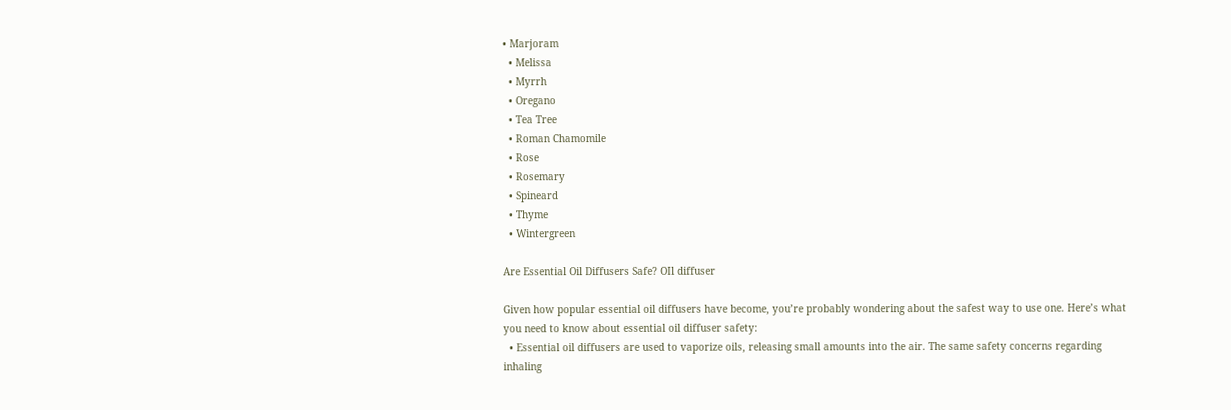• Marjoram
  • Melissa
  • Myrrh
  • Oregano
  • Tea Tree
  • Roman Chamomile
  • Rose
  • Rosemary
  • Spineard
  • Thyme
  • Wintergreen

Are Essential Oil Diffusers Safe? OIl diffuser

Given how popular essential oil diffusers have become, you’re probably wondering about the safest way to use one. Here’s what you need to know about essential oil diffuser safety:
  • Essential oil diffusers are used to vaporize oils, releasing small amounts into the air. The same safety concerns regarding inhaling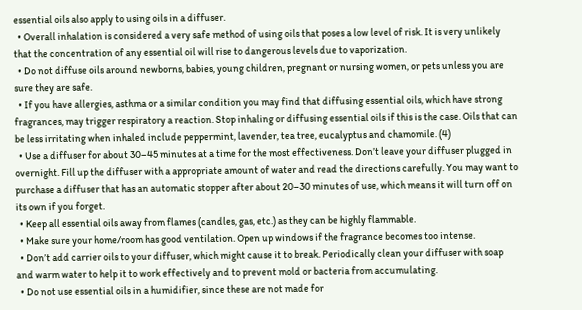essential oils also apply to using oils in a diffuser.
  • Overall inhalation is considered a very safe method of using oils that poses a low level of risk. It is very unlikely that the concentration of any essential oil will rise to dangerous levels due to vaporization.
  • Do not diffuse oils around newborns, babies, young children, pregnant or nursing women, or pets unless you are sure they are safe.
  • If you have allergies, asthma or a similar condition you may find that diffusing essential oils, which have strong fragrances, may trigger respiratory a reaction. Stop inhaling or diffusing essential oils if this is the case. Oils that can be less irritating when inhaled include peppermint, lavender, tea tree, eucalyptus and chamomile. (4)
  • Use a diffuser for about 30–45 minutes at a time for the most effectiveness. Don’t leave your diffuser plugged in overnight. Fill up the diffuser with a appropriate amount of water and read the directions carefully. You may want to purchase a diffuser that has an automatic stopper after about 20–30 minutes of use, which means it will turn off on its own if you forget.
  • Keep all essential oils away from flames (candles, gas, etc.) as they can be highly flammable.
  • Make sure your home/room has good ventilation. Open up windows if the fragrance becomes too intense.
  • Don’t add carrier oils to your diffuser, which might cause it to break. Periodically clean your diffuser with soap and warm water to help it to work effectively and to prevent mold or bacteria from accumulating.
  • Do not use essential oils in a humidifier, since these are not made for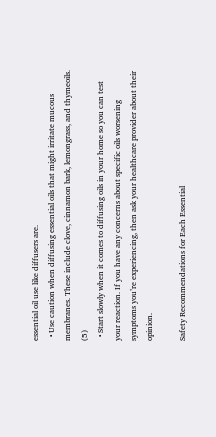essential oil use like diffusers are.
  • Use caution when diffusing essential oils that might irritate mucous membranes. These include clove, cinnamon bark, lemongrass, and thymeoils. (5)
  • Start slowly when it comes to diffusing oils in your home so you can test your reaction. If you have any concerns about specific oils worsening symptoms you’re experiencing, then ask your healthcare provider about their opinion.

Safety Recommendations for Each Essential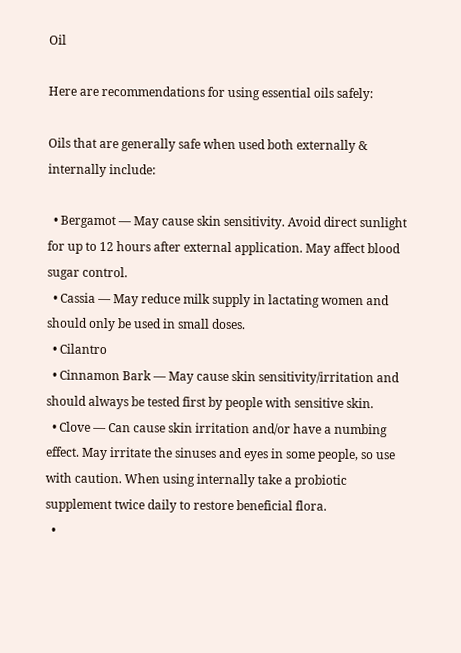Oil

Here are recommendations for using essential oils safely:

Oils that are generally safe when used both externally & internally include:

  • Bergamot — May cause skin sensitivity. Avoid direct sunlight for up to 12 hours after external application. May affect blood sugar control.
  • Cassia — May reduce milk supply in lactating women and should only be used in small doses.
  • Cilantro
  • Cinnamon Bark — May cause skin sensitivity/irritation and should always be tested first by people with sensitive skin.
  • Clove — Can cause skin irritation and/or have a numbing effect. May irritate the sinuses and eyes in some people, so use with caution. When using internally take a probiotic supplement twice daily to restore beneficial flora.
  •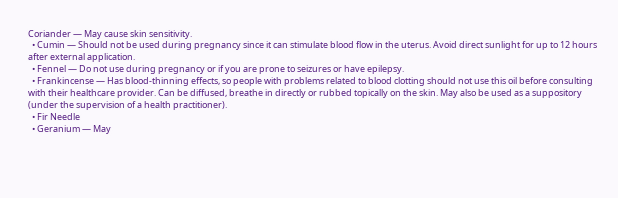Coriander — May cause skin sensitivity.
  • Cumin — Should not be used during pregnancy since it can stimulate blood flow in the uterus. Avoid direct sunlight for up to 12 hours after external application.
  • Fennel — Do not use during pregnancy or if you are prone to seizures or have epilepsy.
  • Frankincense — Has blood-thinning effects, so people with problems related to blood clotting should not use this oil before consulting with their healthcare provider. Can be diffused, breathe in directly or rubbed topically on the skin. May also be used as a suppository (under the supervision of a health practitioner).
  • Fir Needle
  • Geranium — May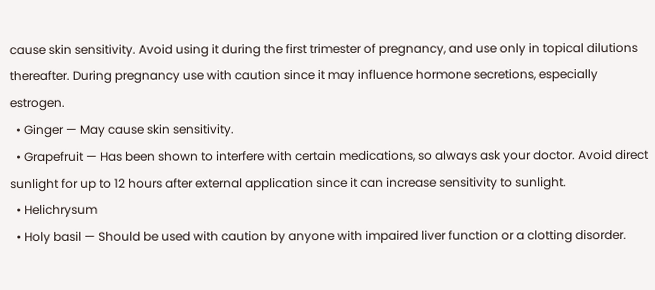cause skin sensitivity. Avoid using it during the first trimester of pregnancy, and use only in topical dilutions thereafter. During pregnancy use with caution since it may influence hormone secretions, especially estrogen.
  • Ginger — May cause skin sensitivity.
  • Grapefruit — Has been shown to interfere with certain medications, so always ask your doctor. Avoid direct sunlight for up to 12 hours after external application since it can increase sensitivity to sunlight.
  • Helichrysum
  • Holy basil — Should be used with caution by anyone with impaired liver function or a clotting disorder.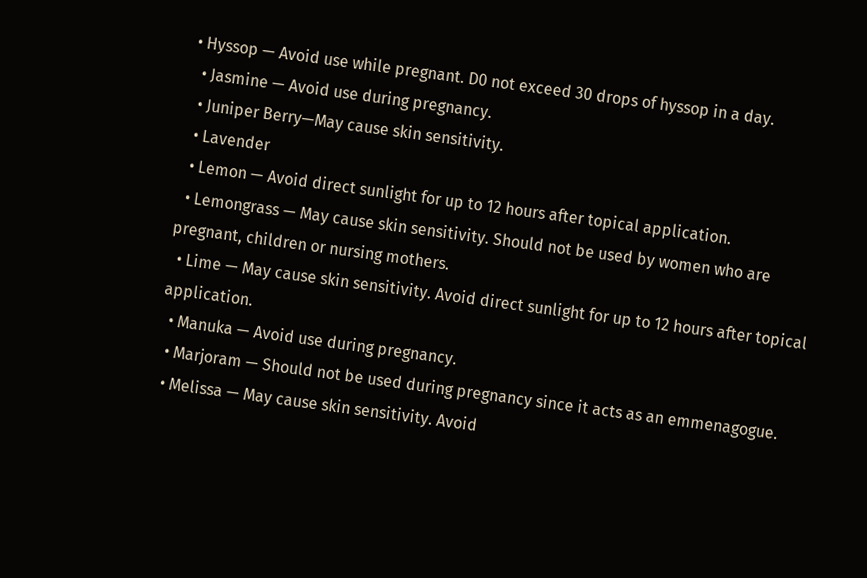• Hyssop — Avoid use while pregnant. D0 not exceed 30 drops of hyssop in a day.
  • Jasmine — Avoid use during pregnancy.
  • Juniper Berry—May cause skin sensitivity.
  • Lavender
  • Lemon — Avoid direct sunlight for up to 12 hours after topical application.
  • Lemongrass — May cause skin sensitivity. Should not be used by women who are pregnant, children or nursing mothers.
  • Lime — May cause skin sensitivity. Avoid direct sunlight for up to 12 hours after topical application.
  • Manuka — Avoid use during pregnancy.
  • Marjoram — Should not be used during pregnancy since it acts as an emmenagogue.
  • Melissa — May cause skin sensitivity. Avoid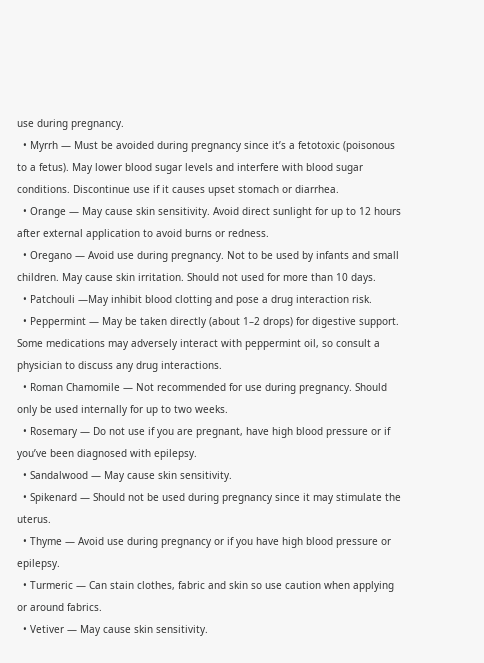use during pregnancy.
  • Myrrh — Must be avoided during pregnancy since it’s a fetotoxic (poisonous to a fetus). May lower blood sugar levels and interfere with blood sugar conditions. Discontinue use if it causes upset stomach or diarrhea.
  • Orange — May cause skin sensitivity. Avoid direct sunlight for up to 12 hours after external application to avoid burns or redness.
  • Oregano — Avoid use during pregnancy. Not to be used by infants and small children. May cause skin irritation. Should not used for more than 10 days.
  • Patchouli —May inhibit blood clotting and pose a drug interaction risk.
  • Peppermint — May be taken directly (about 1–2 drops) for digestive support. Some medications may adversely interact with peppermint oil, so consult a physician to discuss any drug interactions.
  • Roman Chamomile — Not recommended for use during pregnancy. Should only be used internally for up to two weeks.
  • Rosemary — Do not use if you are pregnant, have high blood pressure or if you’ve been diagnosed with epilepsy.
  • Sandalwood — May cause skin sensitivity.
  • Spikenard — Should not be used during pregnancy since it may stimulate the uterus.
  • Thyme — Avoid use during pregnancy or if you have high blood pressure or epilepsy.
  • Turmeric — Can stain clothes, fabric and skin so use caution when applying or around fabrics.
  • Vetiver — May cause skin sensitivity.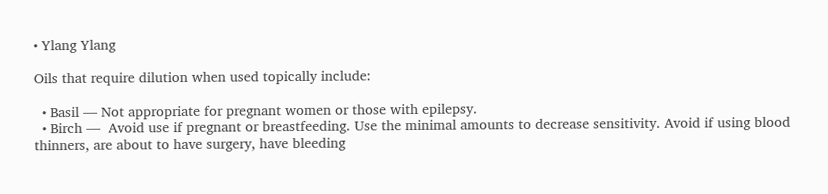• Ylang Ylang

Oils that require dilution when used topically include:

  • Basil — Not appropriate for pregnant women or those with epilepsy.
  • Birch —  Avoid use if pregnant or breastfeeding. Use the minimal amounts to decrease sensitivity. Avoid if using blood thinners, are about to have surgery, have bleeding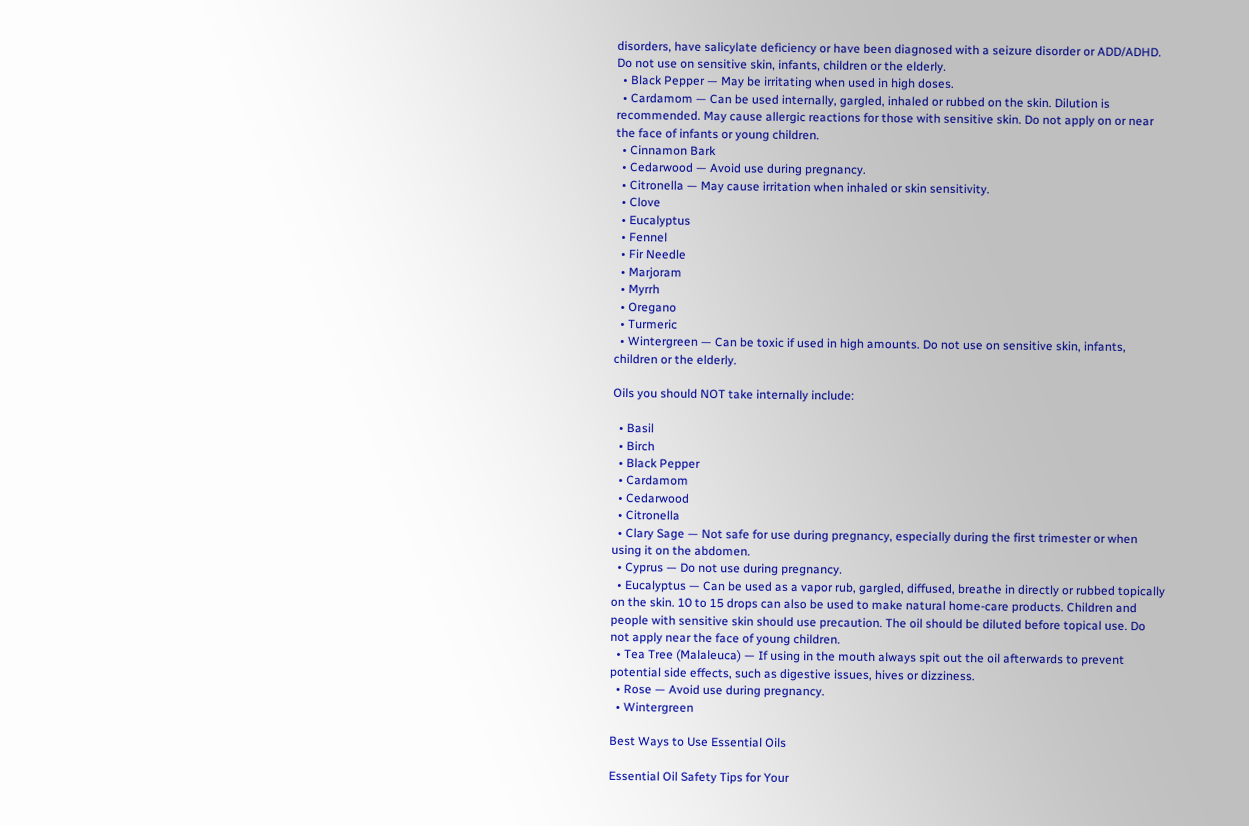disorders, have salicylate deficiency or have been diagnosed with a seizure disorder or ADD/ADHD. Do not use on sensitive skin, infants, children or the elderly.
  • Black Pepper — May be irritating when used in high doses.
  • Cardamom — Can be used internally, gargled, inhaled or rubbed on the skin. Dilution is recommended. May cause allergic reactions for those with sensitive skin. Do not apply on or near the face of infants or young children.
  • Cinnamon Bark
  • Cedarwood — Avoid use during pregnancy.
  • Citronella — May cause irritation when inhaled or skin sensitivity.
  • Clove
  • Eucalyptus
  • Fennel
  • Fir Needle
  • Marjoram
  • Myrrh
  • Oregano
  • Turmeric
  • Wintergreen — Can be toxic if used in high amounts. Do not use on sensitive skin, infants, children or the elderly.

Oils you should NOT take internally include:

  • Basil
  • Birch
  • Black Pepper
  • Cardamom
  • Cedarwood
  • Citronella
  • Clary Sage — Not safe for use during pregnancy, especially during the first trimester or when using it on the abdomen.
  • Cyprus — Do not use during pregnancy.
  • Eucalyptus — Can be used as a vapor rub, gargled, diffused, breathe in directly or rubbed topically on the skin. 10 to 15 drops can also be used to make natural home-care products. Children and people with sensitive skin should use precaution. The oil should be diluted before topical use. Do not apply near the face of young children.
  • Tea Tree (Malaleuca) — If using in the mouth always spit out the oil afterwards to prevent potential side effects, such as digestive issues, hives or dizziness.
  • Rose — Avoid use during pregnancy.
  • Wintergreen

Best Ways to Use Essential Oils

Essential Oil Safety Tips for Your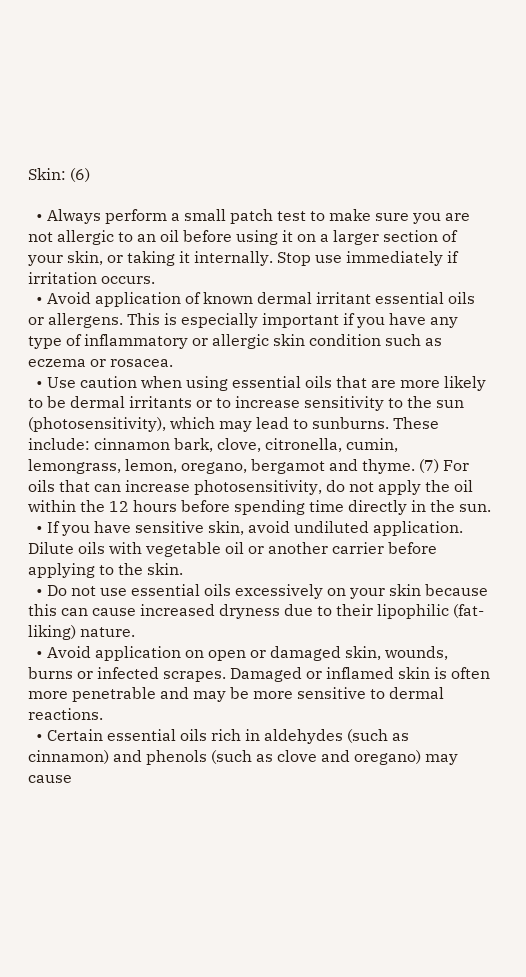Skin: (6)

  • Always perform a small patch test to make sure you are not allergic to an oil before using it on a larger section of your skin, or taking it internally. Stop use immediately if irritation occurs.
  • Avoid application of known dermal irritant essential oils or allergens. This is especially important if you have any type of inflammatory or allergic skin condition such as eczema or rosacea.
  • Use caution when using essential oils that are more likely to be dermal irritants or to increase sensitivity to the sun (photosensitivity), which may lead to sunburns. These include: cinnamon bark, clove, citronella, cumin, lemongrass, lemon, oregano, bergamot and thyme. (7) For oils that can increase photosensitivity, do not apply the oil within the 12 hours before spending time directly in the sun.
  • If you have sensitive skin, avoid undiluted application. Dilute oils with vegetable oil or another carrier before applying to the skin.
  • Do not use essential oils excessively on your skin because this can cause increased dryness due to their lipophilic (fat-liking) nature.
  • Avoid application on open or damaged skin, wounds, burns or infected scrapes. Damaged or inflamed skin is often more penetrable and may be more sensitive to dermal reactions.
  • Certain essential oils rich in aldehydes (such as cinnamon) and phenols (such as clove and oregano) may cause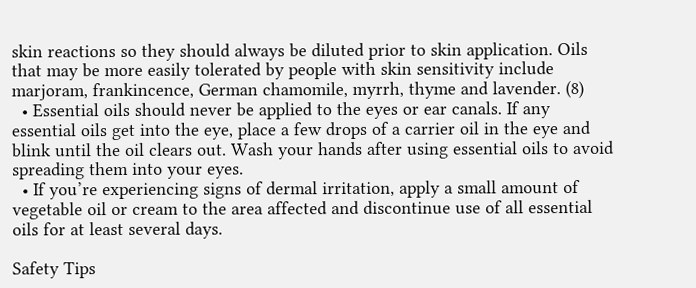skin reactions so they should always be diluted prior to skin application. Oils that may be more easily tolerated by people with skin sensitivity include marjoram, frankincence, German chamomile, myrrh, thyme and lavender. (8)
  • Essential oils should never be applied to the eyes or ear canals. If any essential oils get into the eye, place a few drops of a carrier oil in the eye and blink until the oil clears out. Wash your hands after using essential oils to avoid spreading them into your eyes.
  • If you’re experiencing signs of dermal irritation, apply a small amount of vegetable oil or cream to the area affected and discontinue use of all essential oils for at least several days.

Safety Tips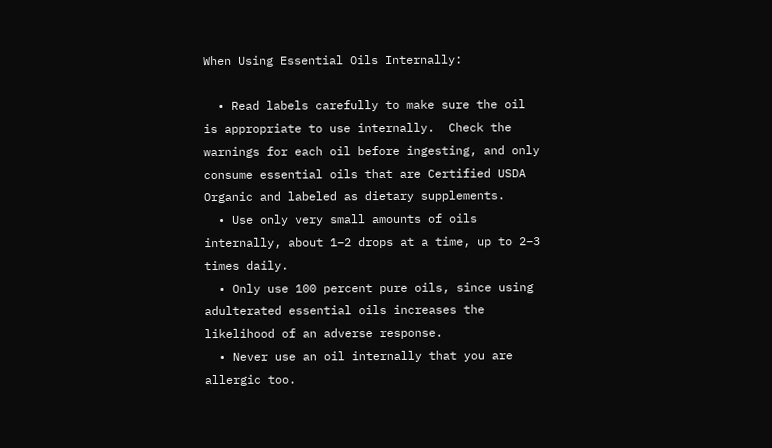When Using Essential Oils Internally:

  • Read labels carefully to make sure the oil is appropriate to use internally.  Check the warnings for each oil before ingesting, and only consume essential oils that are Certified USDA Organic and labeled as dietary supplements.
  • Use only very small amounts of oils internally, about 1–2 drops at a time, up to 2–3 times daily.
  • Only use 100 percent pure oils, since using adulterated essential oils increases the likelihood of an adverse response.
  • Never use an oil internally that you are allergic too.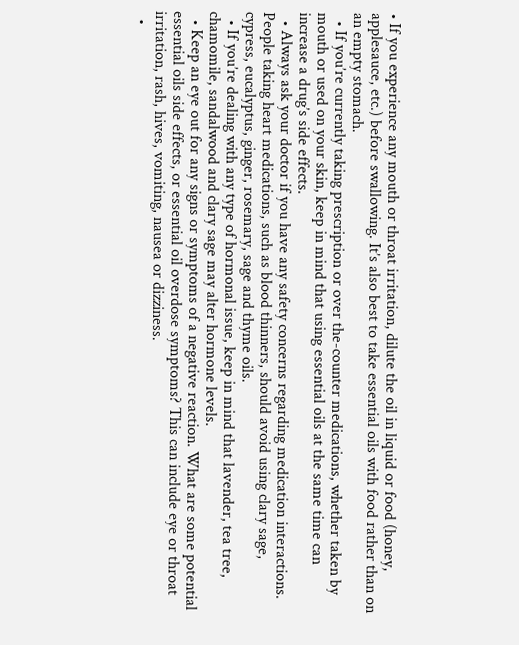• If you experience any mouth or throat irritation, dilute the oil in liquid or food (honey, applesauce, etc.) before swallowing. It’s also best to take essential oils with food rather than on an empty stomach.
  • If you’re currently taking prescription or over the-counter medications, whether taken by mouth or used on your skin, keep in mind that using essential oils at the same time can increase a drug’s side effects.
  • Always ask your doctor if you have any safety concerns regarding medication interactions. People taking heart medications, such as blood thinners, should avoid using clary sage, cypress, eucalyptus, ginger, rosemary, sage and thyme oils.
  • If you’re dealing with any type of hormonal issue, keep in mind that lavender, tea tree, chamomile, sandalwood and clary sage may alter hormone levels.
  • Keep an eye out for any signs or symptoms of a negative reaction. What are some potential essential oils side effects, or essential oil overdose symptoms? This can include eye or throat irritation, rash, hives, vomiting, nausea or dizziness.
  •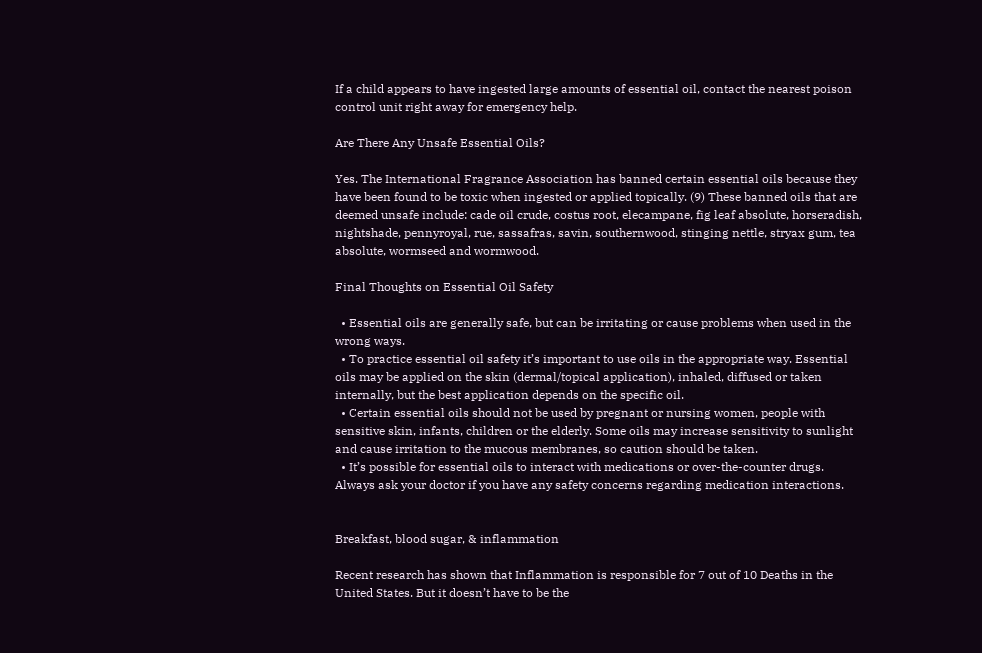If a child appears to have ingested large amounts of essential oil, contact the nearest poison control unit right away for emergency help.

Are There Any Unsafe Essential Oils?

Yes. The International Fragrance Association has banned certain essential oils because they have been found to be toxic when ingested or applied topically. (9) These banned oils that are deemed unsafe include: cade oil crude, costus root, elecampane, fig leaf absolute, horseradish, nightshade, pennyroyal, rue, sassafras, savin, southernwood, stinging nettle, stryax gum, tea absolute, wormseed and wormwood.

Final Thoughts on Essential Oil Safety

  • Essential oils are generally safe, but can be irritating or cause problems when used in the wrong ways.
  • To practice essential oil safety it’s important to use oils in the appropriate way. Essential oils may be applied on the skin (dermal/topical application), inhaled, diffused or taken internally, but the best application depends on the specific oil.
  • Certain essential oils should not be used by pregnant or nursing women, people with sensitive skin, infants, children or the elderly. Some oils may increase sensitivity to sunlight and cause irritation to the mucous membranes, so caution should be taken.
  • It’s possible for essential oils to interact with medications or over-the-counter drugs. Always ask your doctor if you have any safety concerns regarding medication interactions.


Breakfast, blood sugar, & inflammation

Recent research has shown that Inflammation is responsible for 7 out of 10 Deaths in the United States. But it doesn’t have to be the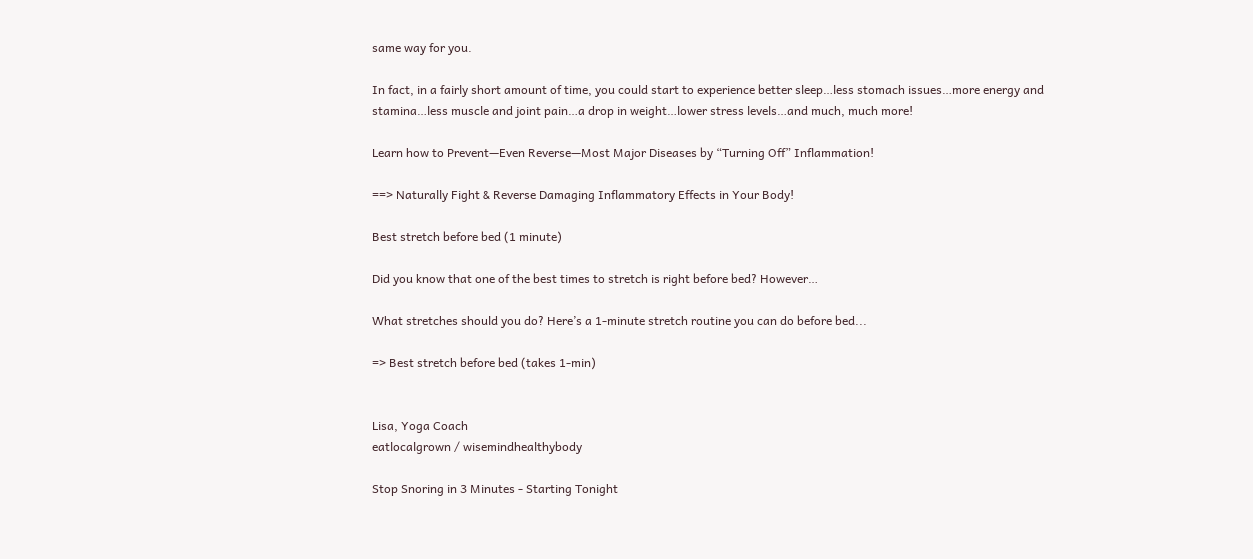same way for you.

In fact, in a fairly short amount of time, you could start to experience better sleep…less stomach issues…more energy and stamina…less muscle and joint pain…a drop in weight…lower stress levels…and much, much more!

Learn how to Prevent—Even Reverse—Most Major Diseases by “Turning Off” Inflammation!

==> Naturally Fight & Reverse Damaging Inflammatory Effects in Your Body!

Best stretch before bed (1 minute)

Did you know that one of the best times to stretch is right before bed? However…

What stretches should you do? Here’s a 1-minute stretch routine you can do before bed...

=> Best stretch before bed (takes 1-min)


Lisa, Yoga Coach
eatlocalgrown / wisemindhealthybody

Stop Snoring in 3 Minutes - Starting Tonight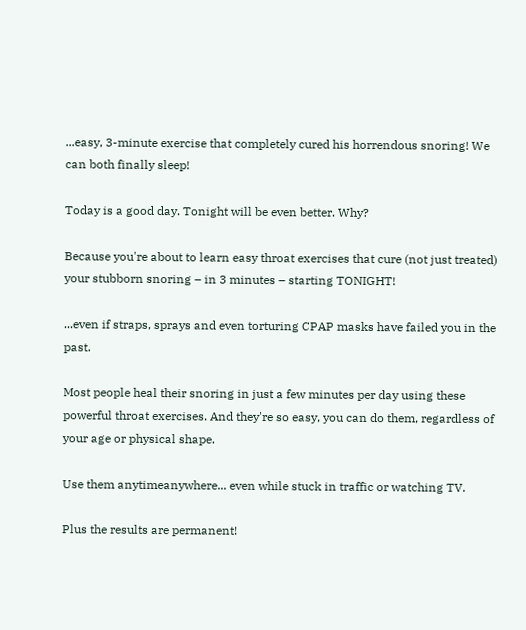...easy, 3-minute exercise that completely cured his horrendous snoring! We can both finally sleep!

Today is a good day. Tonight will be even better. Why?

Because you're about to learn easy throat exercises that cure (not just treated) your stubborn snoring – in 3 minutes – starting TONIGHT!

...even if straps, sprays and even torturing CPAP masks have failed you in the past.

Most people heal their snoring in just a few minutes per day using these powerful throat exercises. And they're so easy, you can do them, regardless of your age or physical shape.

Use them anytimeanywhere... even while stuck in traffic or watching TV.

Plus the results are permanent!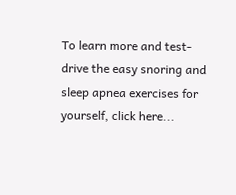To learn more and test-drive the easy snoring and sleep apnea exercises for yourself, click here...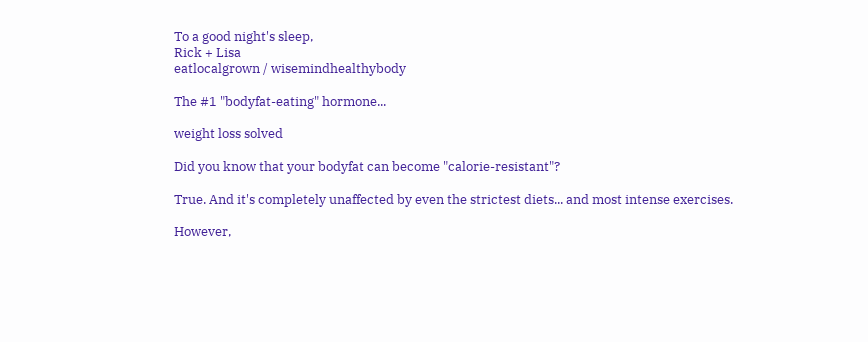To a good night's sleep,
Rick + Lisa
eatlocalgrown / wisemindhealthybody

The #1 "bodyfat-eating" hormone...

weight loss solved

Did you know that your bodyfat can become "calorie-resistant"?

True. And it's completely unaffected by even the strictest diets... and most intense exercises.

However,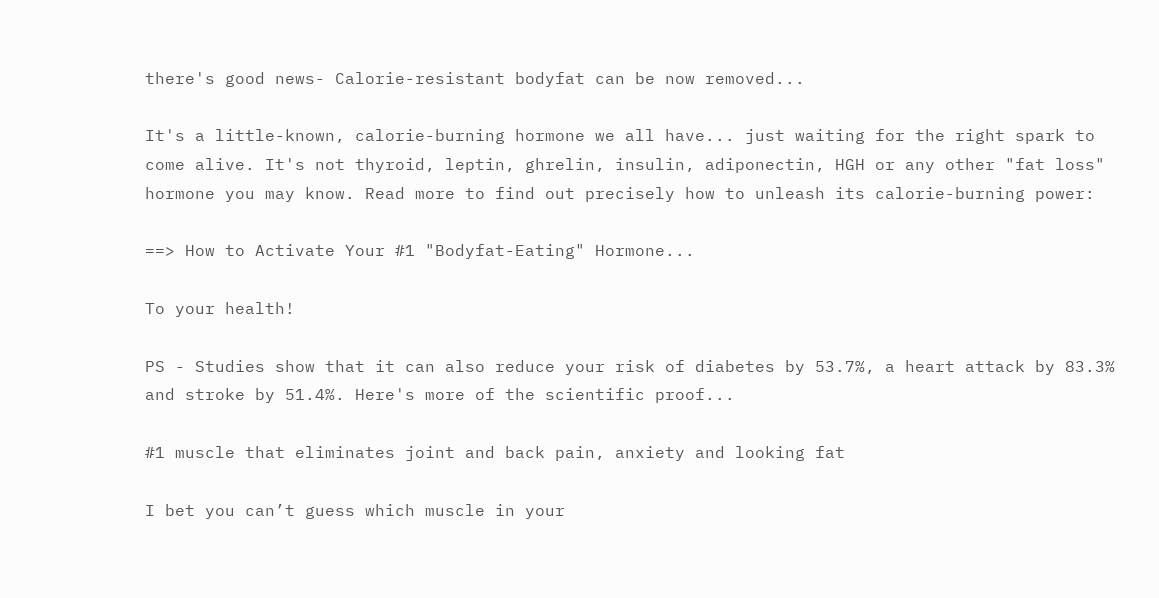there's good news- Calorie-resistant bodyfat can be now removed...

It's a little-known, calorie-burning hormone we all have... just waiting for the right spark to come alive. It's not thyroid, leptin, ghrelin, insulin, adiponectin, HGH or any other "fat loss" hormone you may know. Read more to find out precisely how to unleash its calorie-burning power:

==> How to Activate Your #1 "Bodyfat-Eating" Hormone...

To your health!

PS - Studies show that it can also reduce your risk of diabetes by 53.7%, a heart attack by 83.3% and stroke by 51.4%. Here's more of the scientific proof...

#1 muscle that eliminates joint and back pain, anxiety and looking fat

I bet you can’t guess which muscle in your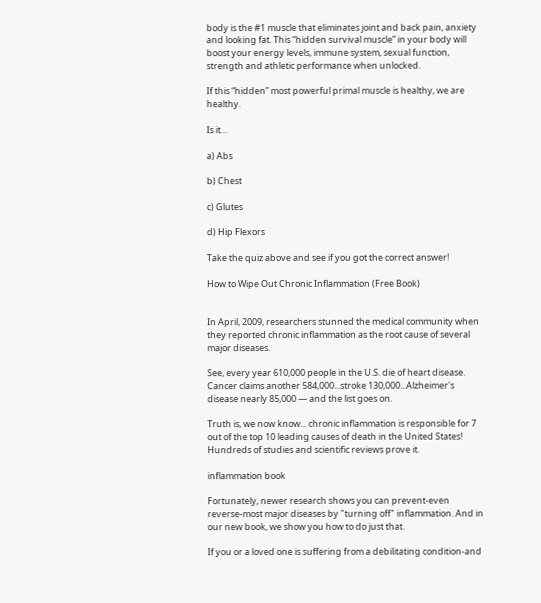body is the #1 muscle that eliminates joint and back pain, anxiety and looking fat. This “hidden survival muscle” in your body will boost your energy levels, immune system, sexual function, strength and athletic performance when unlocked.

If this “hidden” most powerful primal muscle is healthy, we are healthy.

Is it…

a) Abs

b) Chest

c) Glutes

d) Hip Flexors

Take the quiz above and see if you got the correct answer!

How to Wipe Out Chronic Inflammation (Free Book)


In April, 2009, researchers stunned the medical community when they reported chronic inflammation as the root cause of several major diseases.

See, every year 610,000 people in the U.S. die of heart disease. Cancer claims another 584,000...stroke 130,000...Alzheimer's disease nearly 85,000 — and the list goes on.

Truth is, we now know... chronic inflammation is responsible for 7 out of the top 10 leading causes of death in the United States! Hundreds of studies and scientific reviews prove it.

inflammation book

Fortunately, newer research shows you can prevent-even reverse-most major diseases by "turning off" inflammation. And in our new book, we show you how to do just that.

If you or a loved one is suffering from a debilitating condition-and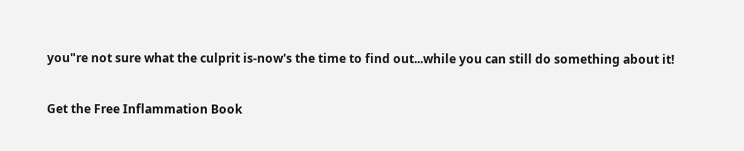you"re not sure what the culprit is-now's the time to find out...while you can still do something about it!

Get the Free Inflammation Book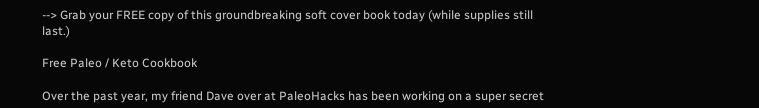--> Grab your FREE copy of this groundbreaking soft cover book today (while supplies still last.)

Free Paleo / Keto Cookbook

Over the past year, my friend Dave over at PaleoHacks has been working on a super secret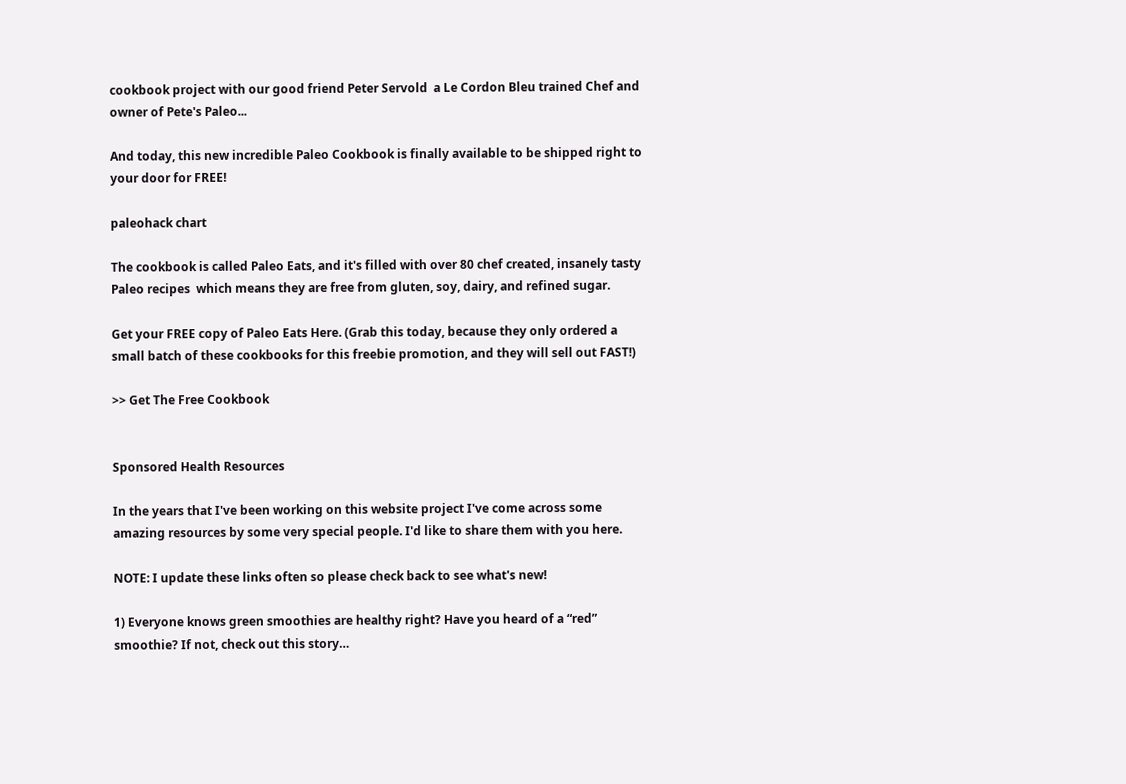cookbook project with our good friend Peter Servold  a Le Cordon Bleu trained Chef and owner of Pete's Paleo...

And today, this new incredible Paleo Cookbook is finally available to be shipped right to your door for FREE!

paleohack chart

The cookbook is called Paleo Eats, and it's filled with over 80 chef created, insanely tasty Paleo recipes  which means they are free from gluten, soy, dairy, and refined sugar.

Get your FREE copy of Paleo Eats Here. (Grab this today, because they only ordered a small batch of these cookbooks for this freebie promotion, and they will sell out FAST!)

>> Get The Free Cookbook


Sponsored Health Resources

In the years that I've been working on this website project I've come across some amazing resources by some very special people. I'd like to share them with you here.

NOTE: I update these links often so please check back to see what's new!

1) Everyone knows green smoothies are healthy right? Have you heard of a “red” smoothie? If not, check out this story…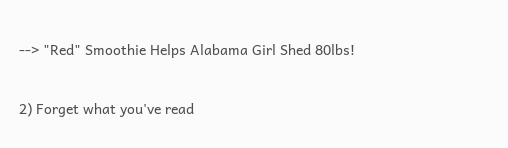--> "Red" Smoothie Helps Alabama Girl Shed 80lbs!

2) Forget what you've read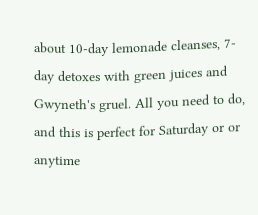about 10-day lemonade cleanses, 7-day detoxes with green juices and Gwyneth's gruel. All you need to do, and this is perfect for Saturday or or anytime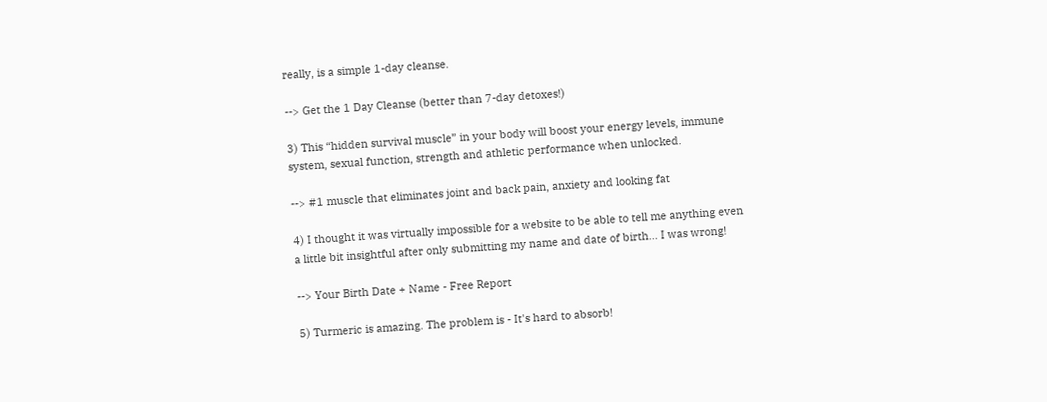really, is a simple 1-day cleanse.

--> Get the 1 Day Cleanse (better than 7-day detoxes!)

3) This “hidden survival muscle” in your body will boost your energy levels, immune system, sexual function, strength and athletic performance when unlocked.

--> #1 muscle that eliminates joint and back pain, anxiety and looking fat

4) I thought it was virtually impossible for a website to be able to tell me anything even a little bit insightful after only submitting my name and date of birth... I was wrong!

--> Your Birth Date + Name - Free Report

5) Turmeric is amazing. The problem is - It's hard to absorb!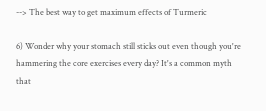--> The best way to get maximum effects of Turmeric

6) Wonder why your stomach still sticks out even though you're hammering the core exercises every day? It's a common myth that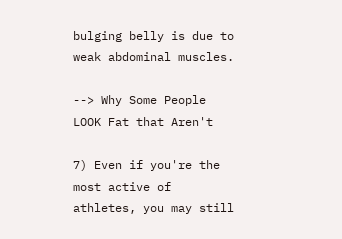bulging belly is due to weak abdominal muscles.

--> Why Some People LOOK Fat that Aren't

7) Even if you're the most active of athletes, you may still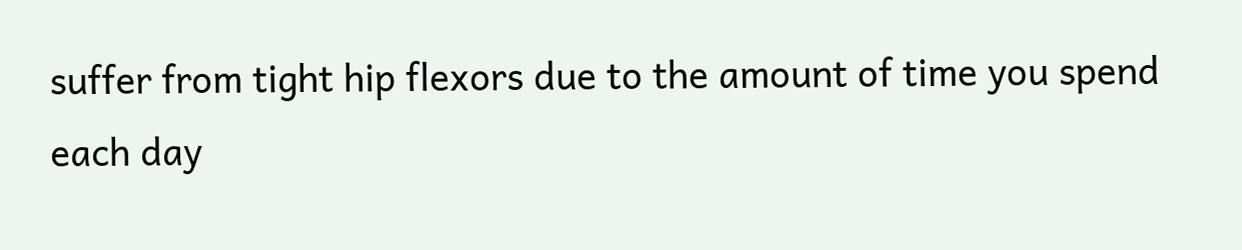suffer from tight hip flexors due to the amount of time you spend each day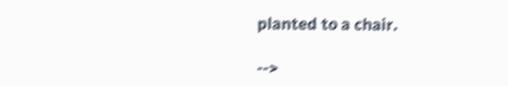planted to a chair.

-->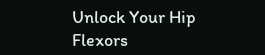Unlock Your Hip Flexors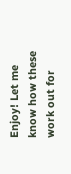Enjoy! Let me know how these work out for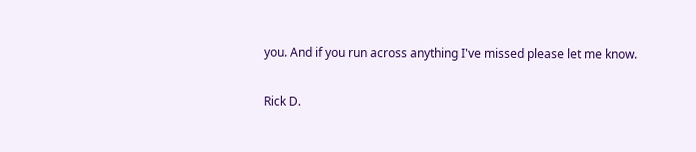you. And if you run across anything I've missed please let me know.

Rick D.